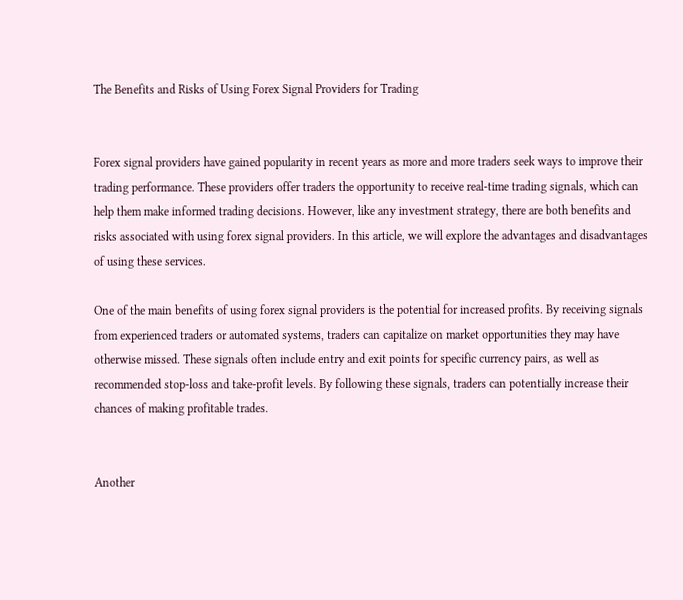The Benefits and Risks of Using Forex Signal Providers for Trading


Forex signal providers have gained popularity in recent years as more and more traders seek ways to improve their trading performance. These providers offer traders the opportunity to receive real-time trading signals, which can help them make informed trading decisions. However, like any investment strategy, there are both benefits and risks associated with using forex signal providers. In this article, we will explore the advantages and disadvantages of using these services.

One of the main benefits of using forex signal providers is the potential for increased profits. By receiving signals from experienced traders or automated systems, traders can capitalize on market opportunities they may have otherwise missed. These signals often include entry and exit points for specific currency pairs, as well as recommended stop-loss and take-profit levels. By following these signals, traders can potentially increase their chances of making profitable trades.


Another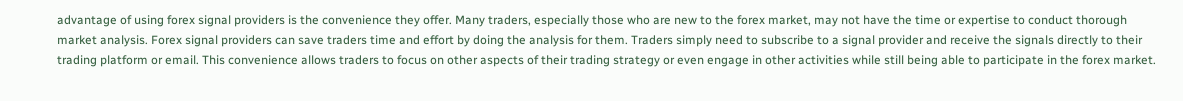advantage of using forex signal providers is the convenience they offer. Many traders, especially those who are new to the forex market, may not have the time or expertise to conduct thorough market analysis. Forex signal providers can save traders time and effort by doing the analysis for them. Traders simply need to subscribe to a signal provider and receive the signals directly to their trading platform or email. This convenience allows traders to focus on other aspects of their trading strategy or even engage in other activities while still being able to participate in the forex market.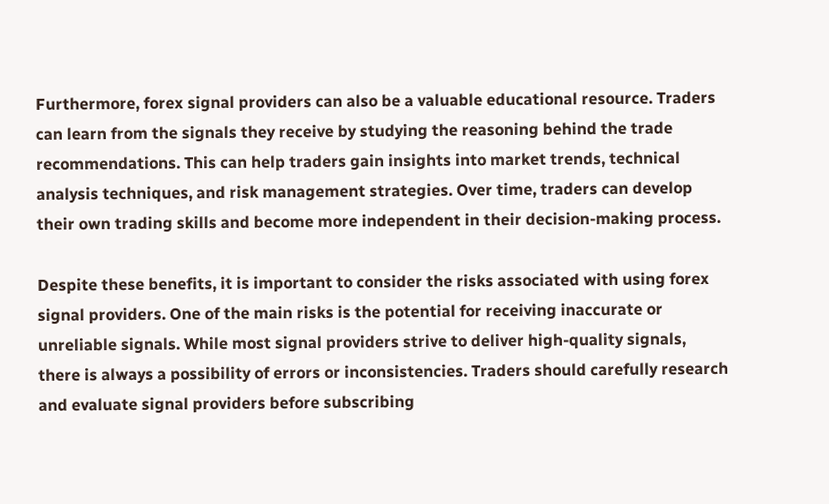Furthermore, forex signal providers can also be a valuable educational resource. Traders can learn from the signals they receive by studying the reasoning behind the trade recommendations. This can help traders gain insights into market trends, technical analysis techniques, and risk management strategies. Over time, traders can develop their own trading skills and become more independent in their decision-making process.

Despite these benefits, it is important to consider the risks associated with using forex signal providers. One of the main risks is the potential for receiving inaccurate or unreliable signals. While most signal providers strive to deliver high-quality signals, there is always a possibility of errors or inconsistencies. Traders should carefully research and evaluate signal providers before subscribing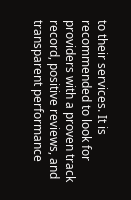to their services. It is recommended to look for providers with a proven track record, positive reviews, and transparent performance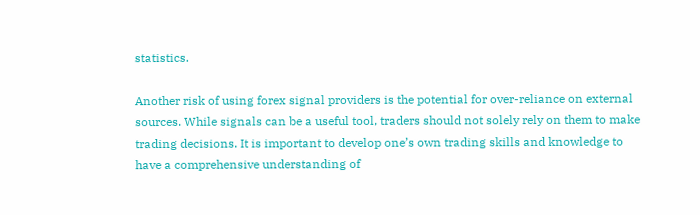statistics.

Another risk of using forex signal providers is the potential for over-reliance on external sources. While signals can be a useful tool, traders should not solely rely on them to make trading decisions. It is important to develop one’s own trading skills and knowledge to have a comprehensive understanding of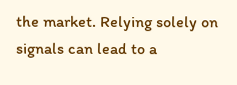the market. Relying solely on signals can lead to a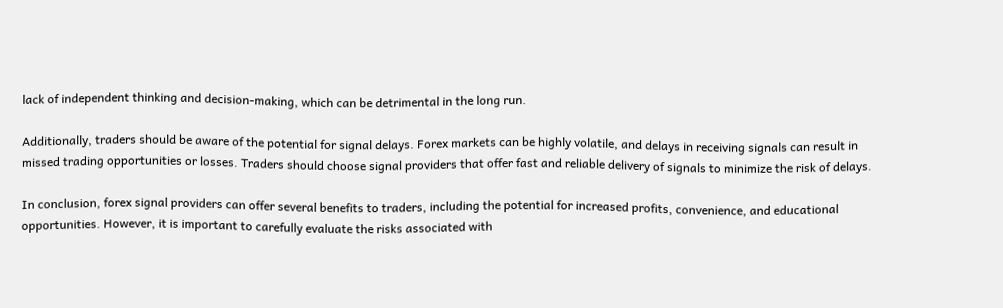lack of independent thinking and decision-making, which can be detrimental in the long run.

Additionally, traders should be aware of the potential for signal delays. Forex markets can be highly volatile, and delays in receiving signals can result in missed trading opportunities or losses. Traders should choose signal providers that offer fast and reliable delivery of signals to minimize the risk of delays.

In conclusion, forex signal providers can offer several benefits to traders, including the potential for increased profits, convenience, and educational opportunities. However, it is important to carefully evaluate the risks associated with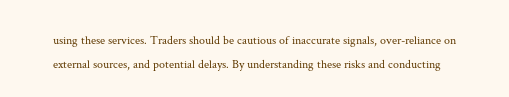using these services. Traders should be cautious of inaccurate signals, over-reliance on external sources, and potential delays. By understanding these risks and conducting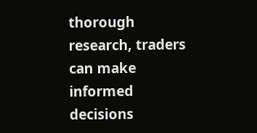thorough research, traders can make informed decisions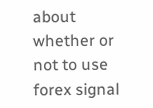about whether or not to use forex signal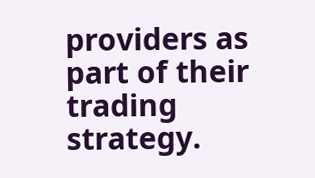providers as part of their trading strategy.